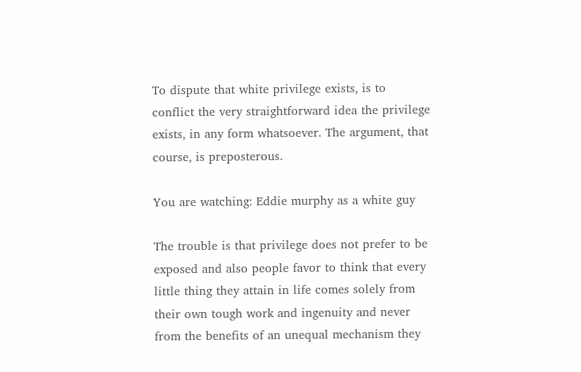To dispute that white privilege exists, is to conflict the very straightforward idea the privilege exists, in any form whatsoever. The argument, that course, is preposterous.

You are watching: Eddie murphy as a white guy

The trouble is that privilege does not prefer to be exposed and also people favor to think that every little thing they attain in life comes solely from their own tough work and ingenuity and never from the benefits of an unequal mechanism they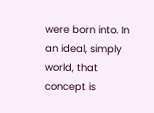were born into. In an ideal, simply world, that concept is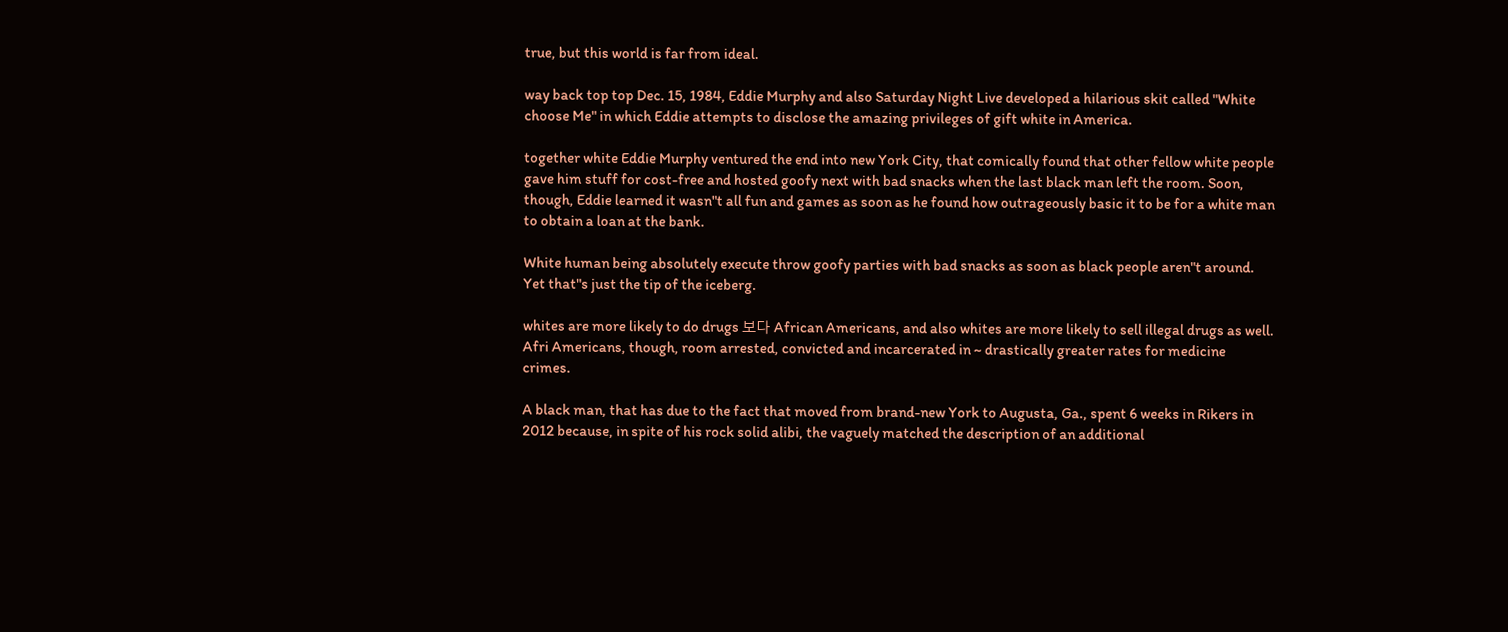true, but this world is far from ideal.

way back top top Dec. 15, 1984, Eddie Murphy and also Saturday Night Live developed a hilarious skit called "White choose Me" in which Eddie attempts to disclose the amazing privileges of gift white in America.

together white Eddie Murphy ventured the end into new York City, that comically found that other fellow white people gave him stuff for cost-free and hosted goofy next with bad snacks when the last black man left the room. Soon, though, Eddie learned it wasn"t all fun and games as soon as he found how outrageously basic it to be for a white man to obtain a loan at the bank.

White human being absolutely execute throw goofy parties with bad snacks as soon as black people aren"t around. Yet that"s just the tip of the iceberg.

whites are more likely to do drugs 보다 African Americans, and also whites are more likely to sell illegal drugs as well. Afri Americans, though, room arrested, convicted and incarcerated in ~ drastically greater rates for medicine crimes.

A black man, that has due to the fact that moved from brand-new York to Augusta, Ga., spent 6 weeks in Rikers in 2012 because, in spite of his rock solid alibi, the vaguely matched the description of an additional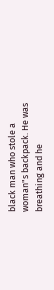black man who stole a woman"s backpack. He was breathing and he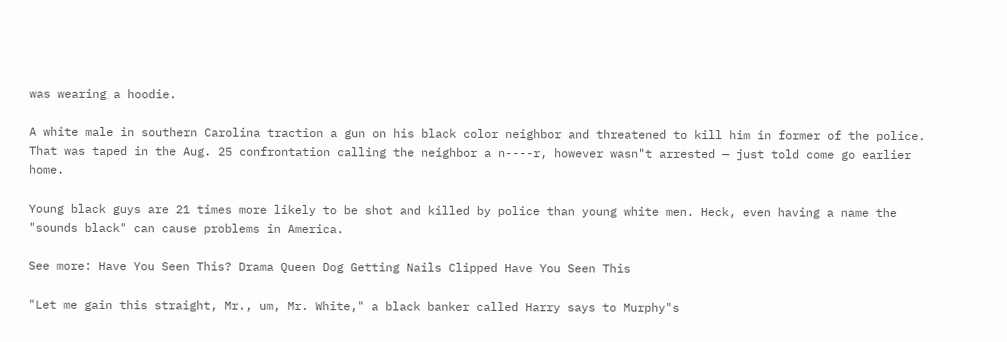was wearing a hoodie.

A white male in southern Carolina traction a gun on his black color neighbor and threatened to kill him in former of the police. That was taped in the Aug. 25 confrontation calling the neighbor a n----r, however wasn"t arrested — just told come go earlier home.

Young black guys are 21 times more likely to be shot and killed by police than young white men. Heck, even having a name the "sounds black" can cause problems in America.

See more: Have You Seen This? Drama Queen Dog Getting Nails Clipped Have You Seen This

"Let me gain this straight, Mr., um, Mr. White," a black banker called Harry says to Murphy"s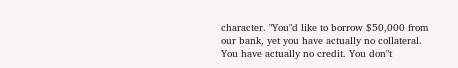character. "You"d like to borrow $50,000 from our bank, yet you have actually no collateral. You have actually no credit. You don"t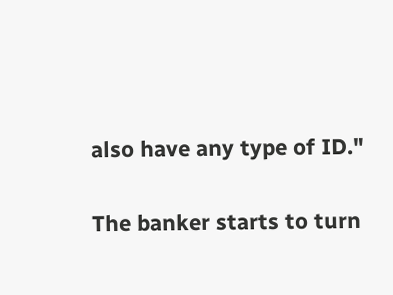also have any type of ID."

The banker starts to turn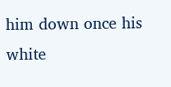him down once his white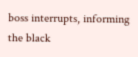boss interrupts, informing the black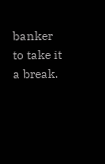banker to take it a break.